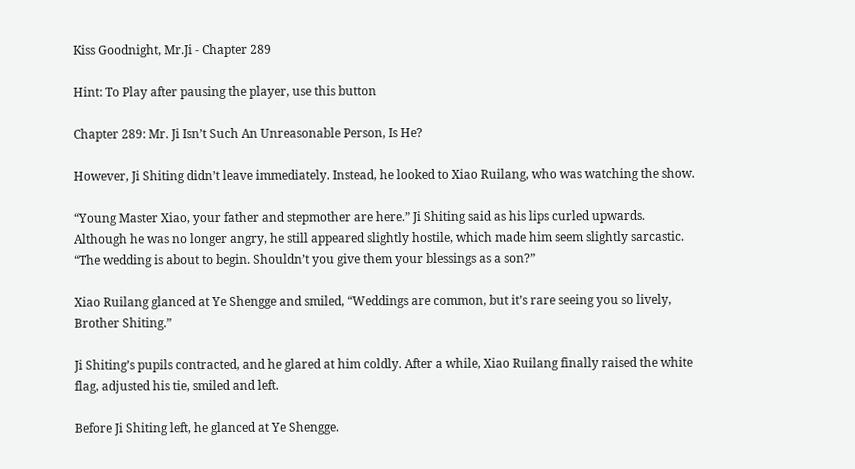Kiss Goodnight, Mr.Ji - Chapter 289

Hint: To Play after pausing the player, use this button

Chapter 289: Mr. Ji Isn’t Such An Unreasonable Person, Is He?

However, Ji Shiting didn’t leave immediately. Instead, he looked to Xiao Ruilang, who was watching the show.

“Young Master Xiao, your father and stepmother are here.” Ji Shiting said as his lips curled upwards. Although he was no longer angry, he still appeared slightly hostile, which made him seem slightly sarcastic. “The wedding is about to begin. Shouldn’t you give them your blessings as a son?”

Xiao Ruilang glanced at Ye Shengge and smiled, “Weddings are common, but it’s rare seeing you so lively, Brother Shiting.”

Ji Shiting’s pupils contracted, and he glared at him coldly. After a while, Xiao Ruilang finally raised the white flag, adjusted his tie, smiled and left.

Before Ji Shiting left, he glanced at Ye Shengge.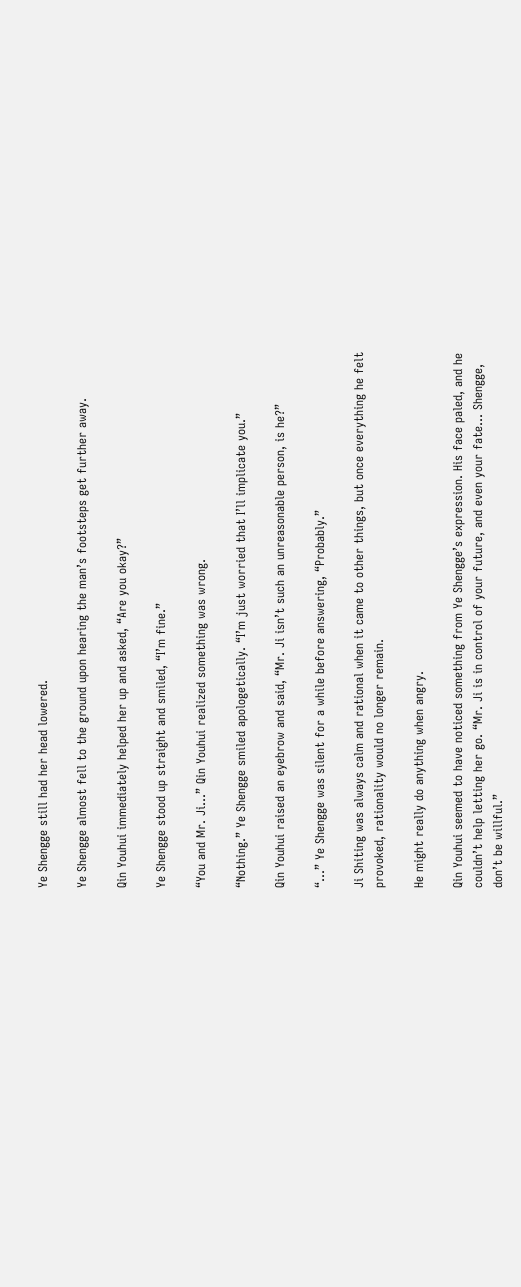Ye Shengge still had her head lowered.

Ye Shengge almost fell to the ground upon hearing the man’s footsteps get further away.

Qin Youhui immediately helped her up and asked, “Are you okay?”

Ye Shengge stood up straight and smiled, “I’m fine.”

“You and Mr. Ji…” Qin Youhui realized something was wrong.

“Nothing.” Ye Shengge smiled apologetically. “I’m just worried that I’ll implicate you.”

Qin Youhui raised an eyebrow and said, “Mr. Ji isn’t such an unreasonable person, is he?”

“…” Ye Shengge was silent for a while before answering, “Probably.”

Ji Shiting was always calm and rational when it came to other things, but once everything he felt provoked, rationality would no longer remain.

He might really do anything when angry.

Qin Youhui seemed to have noticed something from Ye Shengge’s expression. His face paled, and he couldn’t help letting her go. “Mr. Ji is in control of your future, and even your fate… Shengge, don’t be willful.”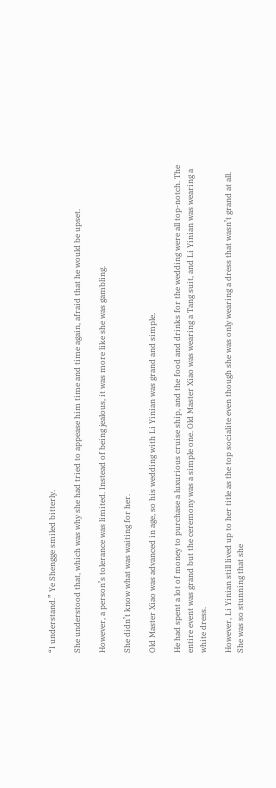“I understand.” Ye Shengge smiled bitterly.

She understood that, which was why she had tried to appease him time and time again, afraid that he would be upset.

However, a person’s tolerance was limited. Instead of being jealous, it was more like she was gambling.

She didn’t know what was waiting for her.

Old Master Xiao was advanced in age, so his wedding with Li Yinian was grand and simple.

He had spent a lot of money to purchase a luxurious cruise ship, and the food and drinks for the wedding were all top-notch. The entire event was grand but the ceremony was a simple one. Old Master Xiao was wearing a Tang suit, and Li Yinian was wearing a white dress.

However, Li Yinian still lived up to her title as the top socialite even though she was only wearing a dress that wasn’t grand at all. She was so stunning that she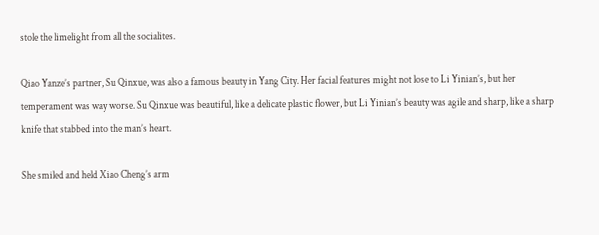stole the limelight from all the socialites.

Qiao Yanze’s partner, Su Qinxue, was also a famous beauty in Yang City. Her facial features might not lose to Li Yinian’s, but her temperament was way worse. Su Qinxue was beautiful, like a delicate plastic flower, but Li Yinian’s beauty was agile and sharp, like a sharp knife that stabbed into the man’s heart.

She smiled and held Xiao Cheng’s arm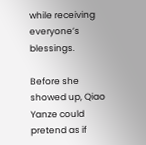while receiving everyone’s blessings.

Before she showed up, Qiao Yanze could pretend as if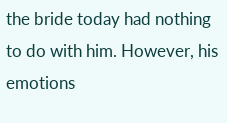the bride today had nothing to do with him. However, his emotions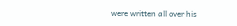were written all over his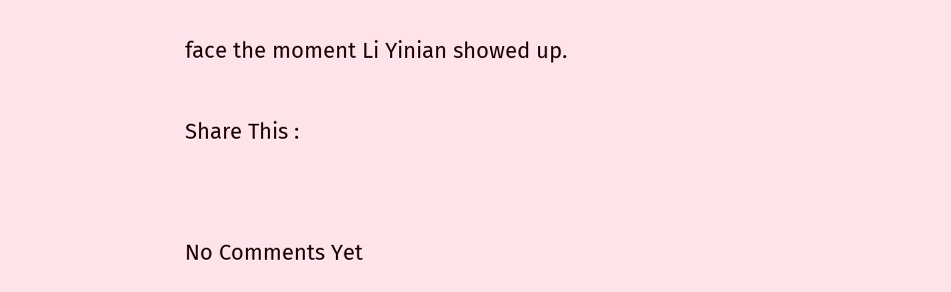face the moment Li Yinian showed up.

Share This :


No Comments Yet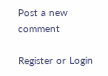Post a new comment

Register or Login